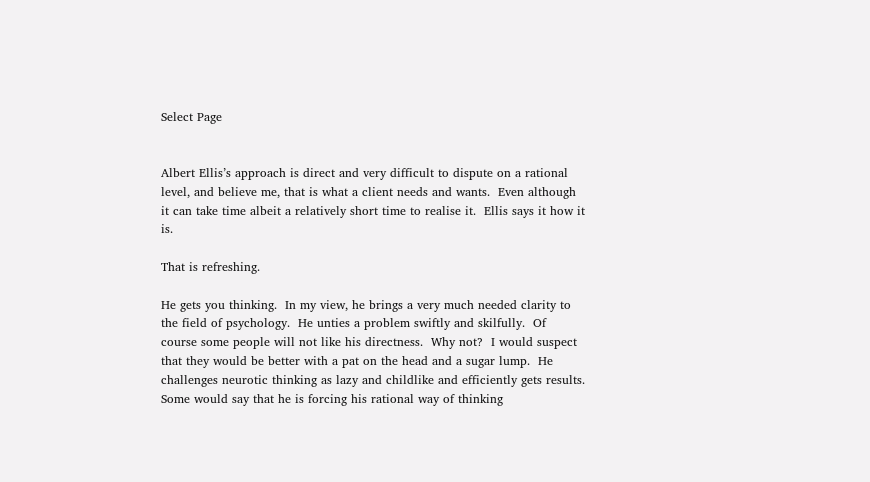Select Page


Albert Ellis’s approach is direct and very difficult to dispute on a rational level, and believe me, that is what a client needs and wants.  Even although it can take time albeit a relatively short time to realise it.  Ellis says it how it is.

That is refreshing.

He gets you thinking.  In my view, he brings a very much needed clarity to the field of psychology.  He unties a problem swiftly and skilfully.  Of course some people will not like his directness.  Why not?  I would suspect that they would be better with a pat on the head and a sugar lump.  He challenges neurotic thinking as lazy and childlike and efficiently gets results.  Some would say that he is forcing his rational way of thinking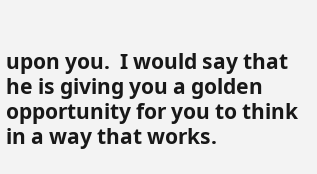upon you.  I would say that he is giving you a golden opportunity for you to think in a way that works.